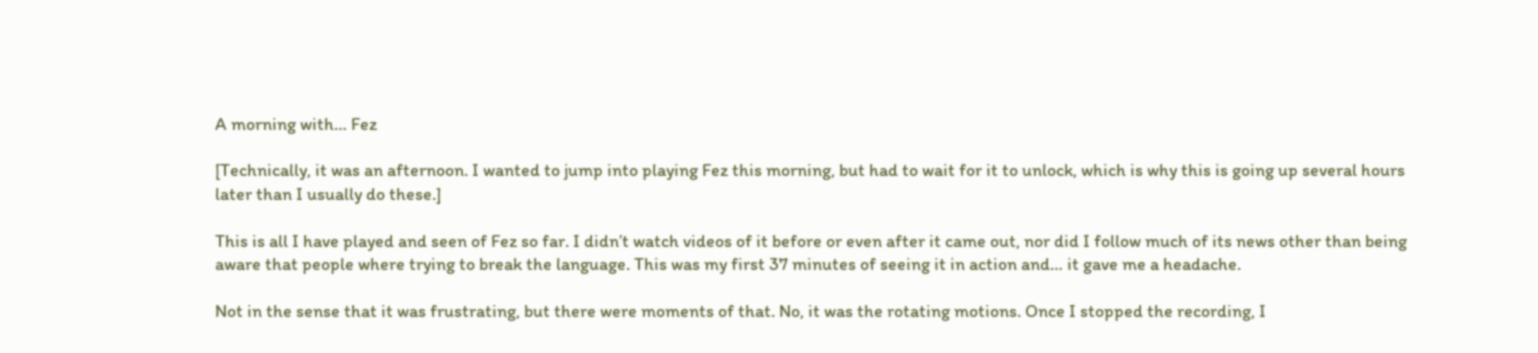A morning with… Fez

[Technically, it was an afternoon. I wanted to jump into playing Fez this morning, but had to wait for it to unlock, which is why this is going up several hours later than I usually do these.]

This is all I have played and seen of Fez so far. I didn’t watch videos of it before or even after it came out, nor did I follow much of its news other than being aware that people where trying to break the language. This was my first 37 minutes of seeing it in action and… it gave me a headache.

Not in the sense that it was frustrating, but there were moments of that. No, it was the rotating motions. Once I stopped the recording, I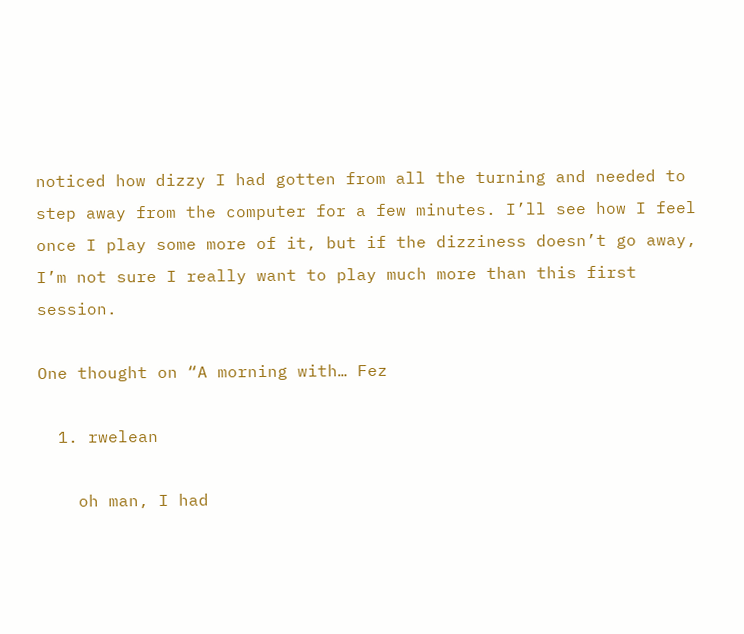noticed how dizzy I had gotten from all the turning and needed to step away from the computer for a few minutes. I’ll see how I feel once I play some more of it, but if the dizziness doesn’t go away, I’m not sure I really want to play much more than this first session.

One thought on “A morning with… Fez

  1. rwelean

    oh man, I had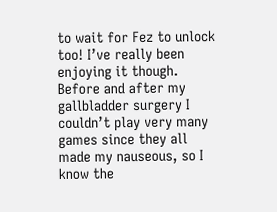to wait for Fez to unlock too! I’ve really been enjoying it though. Before and after my gallbladder surgery I couldn’t play very many games since they all made my nauseous, so I know the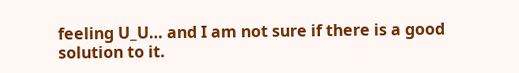feeling U_U… and I am not sure if there is a good solution to it.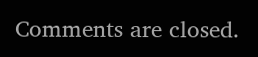Comments are closed.